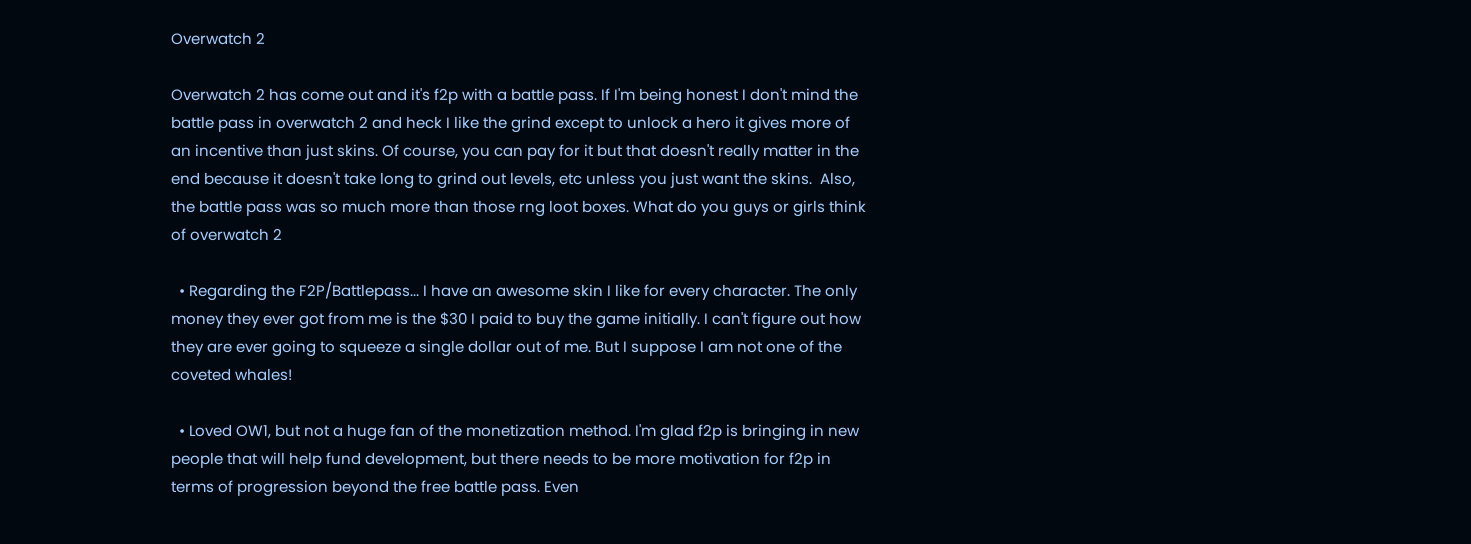Overwatch 2

Overwatch 2 has come out and it's f2p with a battle pass. If I'm being honest I don't mind the battle pass in overwatch 2 and heck I like the grind except to unlock a hero it gives more of an incentive than just skins. Of course, you can pay for it but that doesn't really matter in the end because it doesn't take long to grind out levels, etc unless you just want the skins.  Also, the battle pass was so much more than those rng loot boxes. What do you guys or girls think of overwatch 2

  • Regarding the F2P/Battlepass... I have an awesome skin I like for every character. The only money they ever got from me is the $30 I paid to buy the game initially. I can't figure out how they are ever going to squeeze a single dollar out of me. But I suppose I am not one of the coveted whales!

  • Loved OW1, but not a huge fan of the monetization method. I'm glad f2p is bringing in new people that will help fund development, but there needs to be more motivation for f2p in terms of progression beyond the free battle pass. Even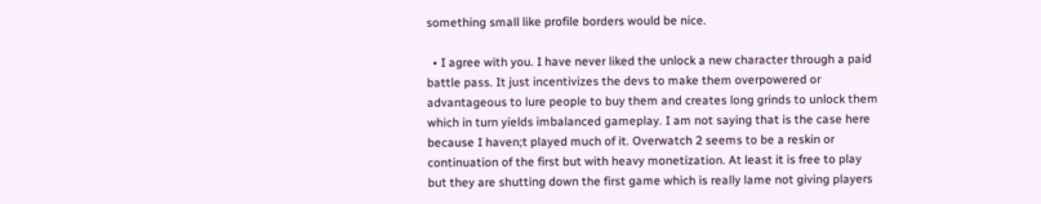something small like profile borders would be nice.

  • I agree with you. I have never liked the unlock a new character through a paid battle pass. It just incentivizes the devs to make them overpowered or advantageous to lure people to buy them and creates long grinds to unlock them which in turn yields imbalanced gameplay. I am not saying that is the case here because I haven;t played much of it. Overwatch 2 seems to be a reskin or continuation of the first but with heavy monetization. At least it is free to play but they are shutting down the first game which is really lame not giving players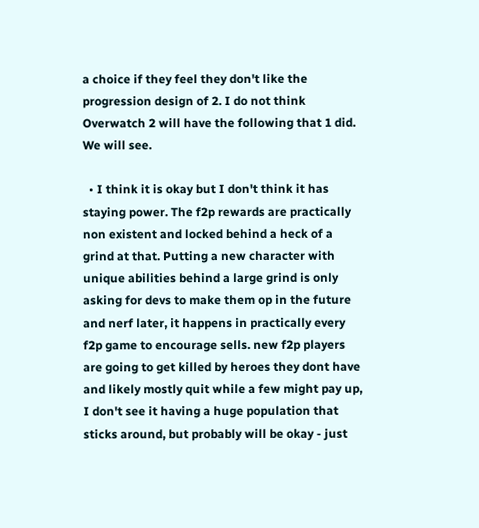a choice if they feel they don't like the progression design of 2. I do not think Overwatch 2 will have the following that 1 did. We will see.

  • I think it is okay but I don't think it has staying power. The f2p rewards are practically non existent and locked behind a heck of a grind at that. Putting a new character with unique abilities behind a large grind is only asking for devs to make them op in the future and nerf later, it happens in practically every f2p game to encourage sells. new f2p players are going to get killed by heroes they dont have and likely mostly quit while a few might pay up, I don't see it having a huge population that sticks around, but probably will be okay - just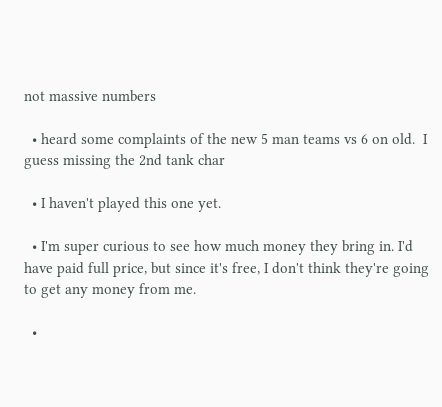not massive numbers

  • heard some complaints of the new 5 man teams vs 6 on old.  I guess missing the 2nd tank char

  • I haven't played this one yet.

  • I'm super curious to see how much money they bring in. I'd have paid full price, but since it's free, I don't think they're going to get any money from me.

  •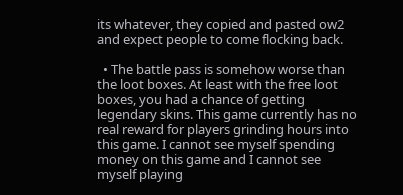its whatever, they copied and pasted ow2 and expect people to come flocking back.

  • The battle pass is somehow worse than the loot boxes. At least with the free loot boxes, you had a chance of getting legendary skins. This game currently has no real reward for players grinding hours into this game. I cannot see myself spending money on this game and I cannot see myself playing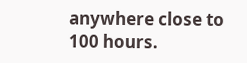anywhere close to 100 hours.